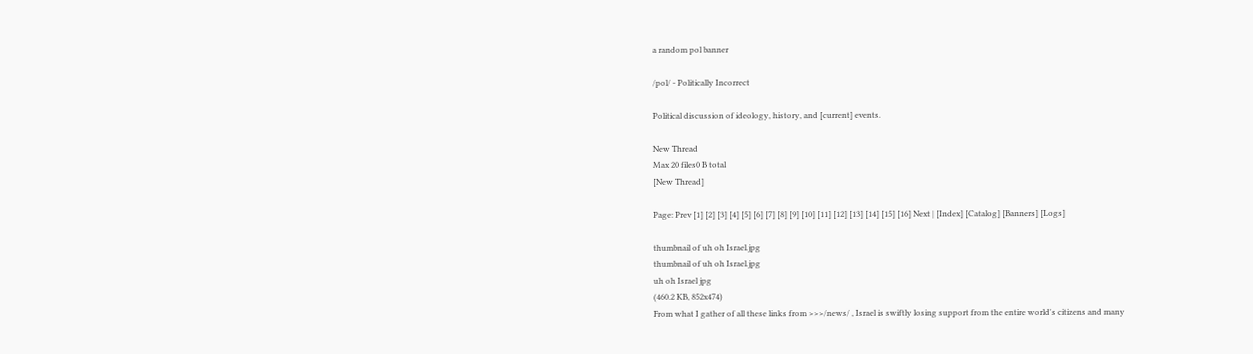a random pol banner

/pol/ - Politically Incorrect

Political discussion of ideology, history, and [current] events.

New Thread
Max 20 files0 B total
[New Thread]

Page: Prev [1] [2] [3] [4] [5] [6] [7] [8] [9] [10] [11] [12] [13] [14] [15] [16] Next | [Index] [Catalog] [Banners] [Logs]

thumbnail of uh oh Israel.jpg
thumbnail of uh oh Israel.jpg
uh oh Israel jpg
(460.2 KB, 852x474)
From what I gather of all these links from >>>/news/ , Israel is swiftly losing support from the entire world's citizens and many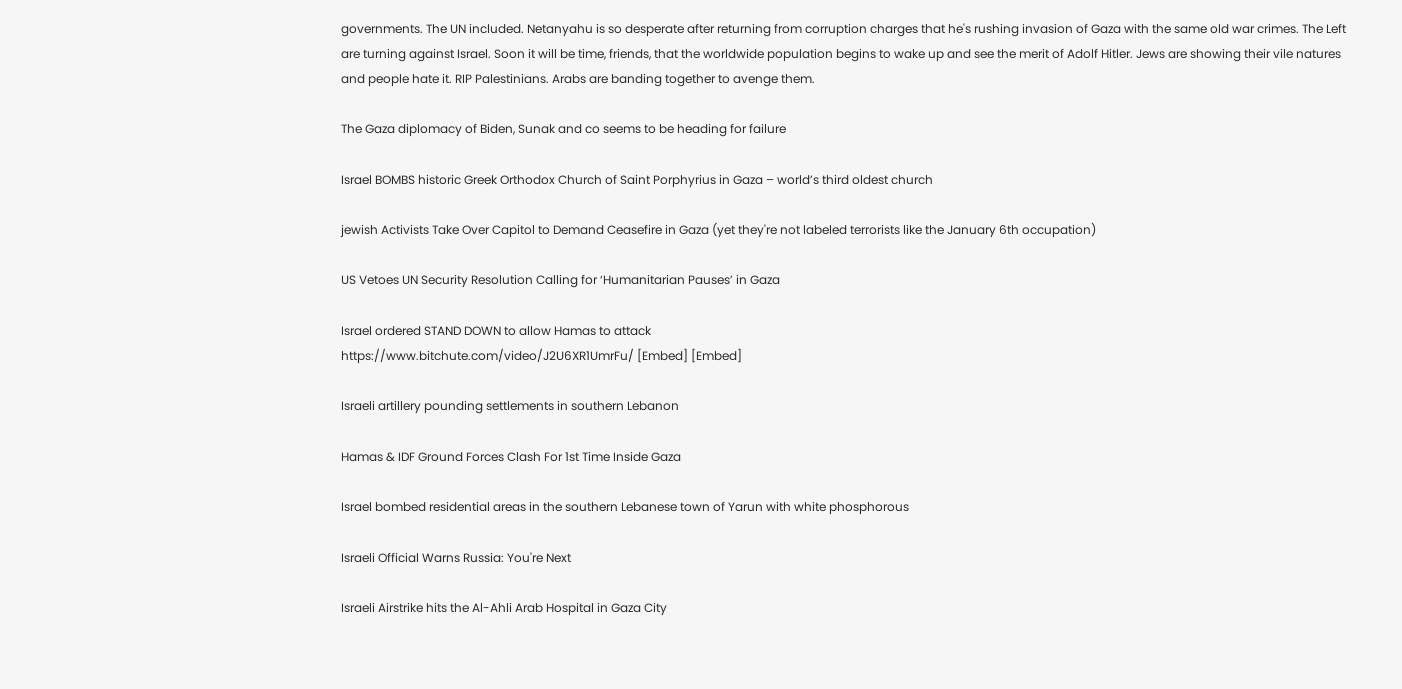governments. The UN included. Netanyahu is so desperate after returning from corruption charges that he's rushing invasion of Gaza with the same old war crimes. The Left are turning against Israel. Soon it will be time, friends, that the worldwide population begins to wake up and see the merit of Adolf Hitler. Jews are showing their vile natures and people hate it. RIP Palestinians. Arabs are banding together to avenge them.

The Gaza diplomacy of Biden, Sunak and co seems to be heading for failure

Israel BOMBS historic Greek Orthodox Church of Saint Porphyrius in Gaza – world’s third oldest church

jewish Activists Take Over Capitol to Demand Ceasefire in Gaza (yet they're not labeled terrorists like the January 6th occupation)

US Vetoes UN Security Resolution Calling for ‘Humanitarian Pauses’ in Gaza

Israel ordered STAND DOWN to allow Hamas to attack
https://www.bitchute.com/video/J2U6XR1UmrFu/ [Embed] [Embed]

Israeli artillery pounding settlements in southern Lebanon

Hamas & IDF Ground Forces Clash For 1st Time Inside Gaza

Israel bombed residential areas in the southern Lebanese town of Yarun with white phosphorous

Israeli Official Warns Russia: You're Next

Israeli Airstrike hits the Al-Ahli Arab Hospital in Gaza City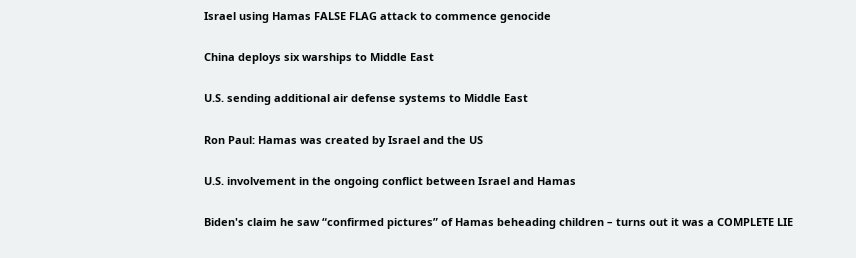Israel using Hamas FALSE FLAG attack to commence genocide

China deploys six warships to Middle East

U.S. sending additional air defense systems to Middle East

Ron Paul: Hamas was created by Israel and the US

U.S. involvement in the ongoing conflict between Israel and Hamas

Biden's claim he saw “confirmed pictures” of Hamas beheading children – turns out it was a COMPLETE LIE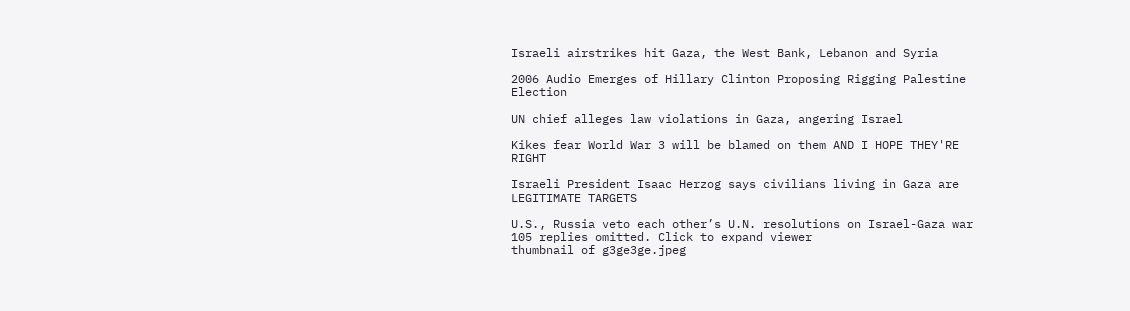Israeli airstrikes hit Gaza, the West Bank, Lebanon and Syria

2006 Audio Emerges of Hillary Clinton Proposing Rigging Palestine Election

UN chief alleges law violations in Gaza, angering Israel

Kikes fear World War 3 will be blamed on them AND I HOPE THEY'RE RIGHT

Israeli President Isaac Herzog says civilians living in Gaza are LEGITIMATE TARGETS

U.S., Russia veto each other’s U.N. resolutions on Israel-Gaza war
105 replies omitted. Click to expand viewer
thumbnail of g3ge3ge.jpeg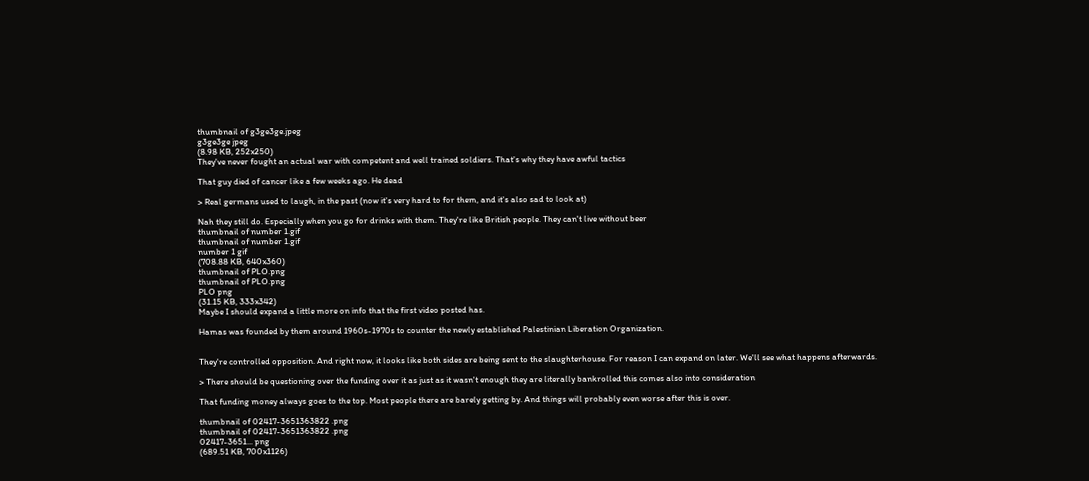thumbnail of g3ge3ge.jpeg
g3ge3ge jpeg
(8.98 KB, 252x250)
They've never fought an actual war with competent and well trained soldiers. That's why they have awful tactics

That guy died of cancer like a few weeks ago. He dead

> Real germans used to laugh, in the past (now it's very hard to for them, and it's also sad to look at)

Nah they still do. Especially when you go for drinks with them. They're like British people. They can't live without beer
thumbnail of number 1.gif
thumbnail of number 1.gif
number 1 gif
(708.88 KB, 640x360)
thumbnail of PLO.png
thumbnail of PLO.png
PLO png
(31.15 KB, 333x342)
Maybe I should expand a little more on info that the first video posted has.

Hamas was founded by them around 1960s-1970s to counter the newly established Palestinian Liberation Organization.


They're controlled opposition. And right now, it looks like both sides are being sent to the slaughterhouse. For reason I can expand on later. We'll see what happens afterwards.

> There should be questioning over the funding over it as just as it wasn't enough they are literally bankrolled this comes also into consideration

That funding money always goes to the top. Most people there are barely getting by. And things will probably even worse after this is over.

thumbnail of 02417-3651363822 .png
thumbnail of 02417-3651363822 .png
02417-3651... png
(689.51 KB, 700x1126)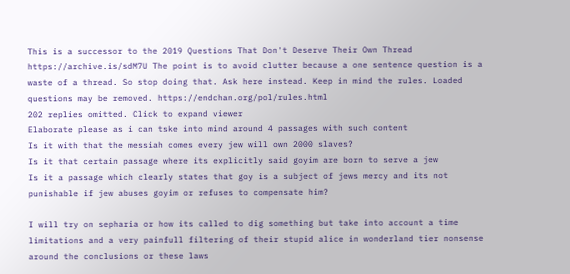This is a successor to the 2019 Questions That Don't Deserve Their Own Thread https://archive.is/sdM7U The point is to avoid clutter because a one sentence question is a waste of a thread. So stop doing that. Ask here instead. Keep in mind the rules. Loaded questions may be removed. https://endchan.org/pol/rules.html
202 replies omitted. Click to expand viewer
Elaborate please as i can tske into mind around 4 passages with such content
Is it with that the messiah comes every jew will own 2000 slaves?
Is it that certain passage where its explicitly said goyim are born to serve a jew
Is it a passage which clearly states that goy is a subject of jews mercy and its not punishable if jew abuses goyim or refuses to compensate him?

I will try on sepharia or how its called to dig something but take into account a time limitations and a very painfull filtering of their stupid alice in wonderland tier nonsense around the conclusions or these laws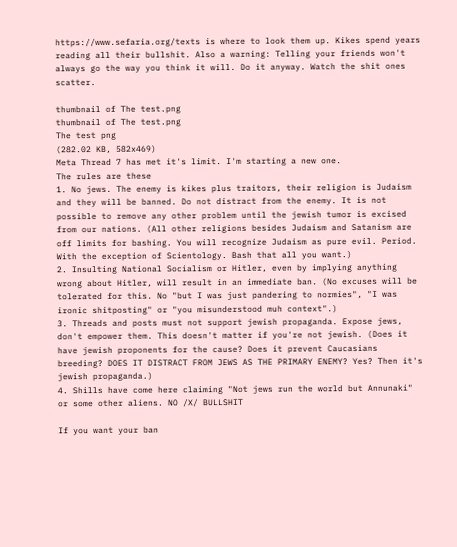https://www.sefaria.org/texts is where to look them up. Kikes spend years reading all their bullshit. Also a warning: Telling your friends won't always go the way you think it will. Do it anyway. Watch the shit ones scatter.

thumbnail of The test.png
thumbnail of The test.png
The test png
(282.02 KB, 582x469)
Meta Thread 7 has met it's limit. I'm starting a new one.
The rules are these
1. No jews. The enemy is kikes plus traitors, their religion is Judaism and they will be banned. Do not distract from the enemy. It is not possible to remove any other problem until the jewish tumor is excised from our nations. (All other religions besides Judaism and Satanism are off limits for bashing. You will recognize Judaism as pure evil. Period. With the exception of Scientology. Bash that all you want.)
2. Insulting National Socialism or Hitler, even by implying anything wrong about Hitler, will result in an immediate ban. (No excuses will be tolerated for this. No "but I was just pandering to normies", "I was ironic shitposting" or "you misunderstood muh context".)
3. Threads and posts must not support jewish propaganda. Expose jews, don't empower them. This doesn't matter if you're not jewish. (Does it have jewish proponents for the cause? Does it prevent Caucasians breeding? DOES IT DISTRACT FROM JEWS AS THE PRIMARY ENEMY? Yes? Then it's jewish propaganda.)
4. Shills have come here claiming "Not jews run the world but Annunaki" or some other aliens. NO /X/ BULLSHIT

If you want your ban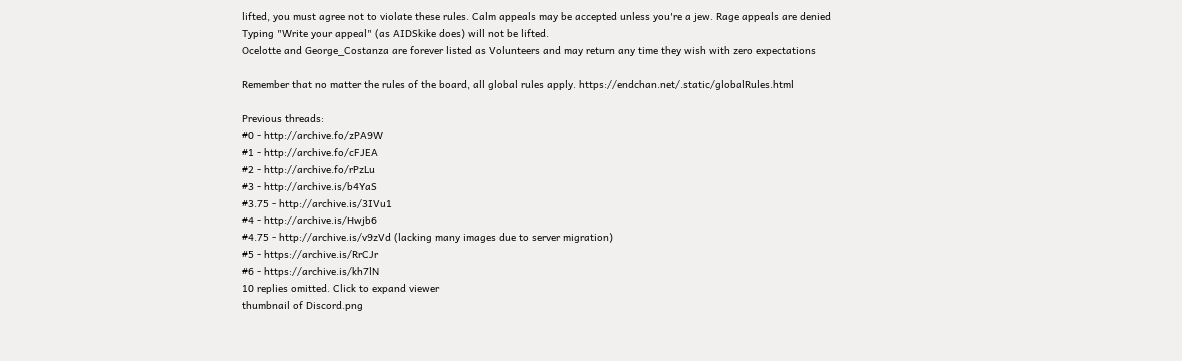lifted, you must agree not to violate these rules. Calm appeals may be accepted unless you're a jew. Rage appeals are denied
Typing "Write your appeal" (as AIDSkike does) will not be lifted.
Ocelotte and George_Costanza are forever listed as Volunteers and may return any time they wish with zero expectations

Remember that no matter the rules of the board, all global rules apply. https://endchan.net/.static/globalRules.html

Previous threads:
#0 - http://archive.fo/zPA9W
#1 - http://archive.fo/cFJEA
#2 - http://archive.fo/rPzLu
#3 - http://archive.is/b4YaS
#3.75 - http://archive.is/3IVu1
#4 - http://archive.is/Hwjb6
#4.75 - http://archive.is/v9zVd (lacking many images due to server migration)
#5 - https://archive.is/RrCJr
#6 - https://archive.is/kh7lN
10 replies omitted. Click to expand viewer
thumbnail of Discord.png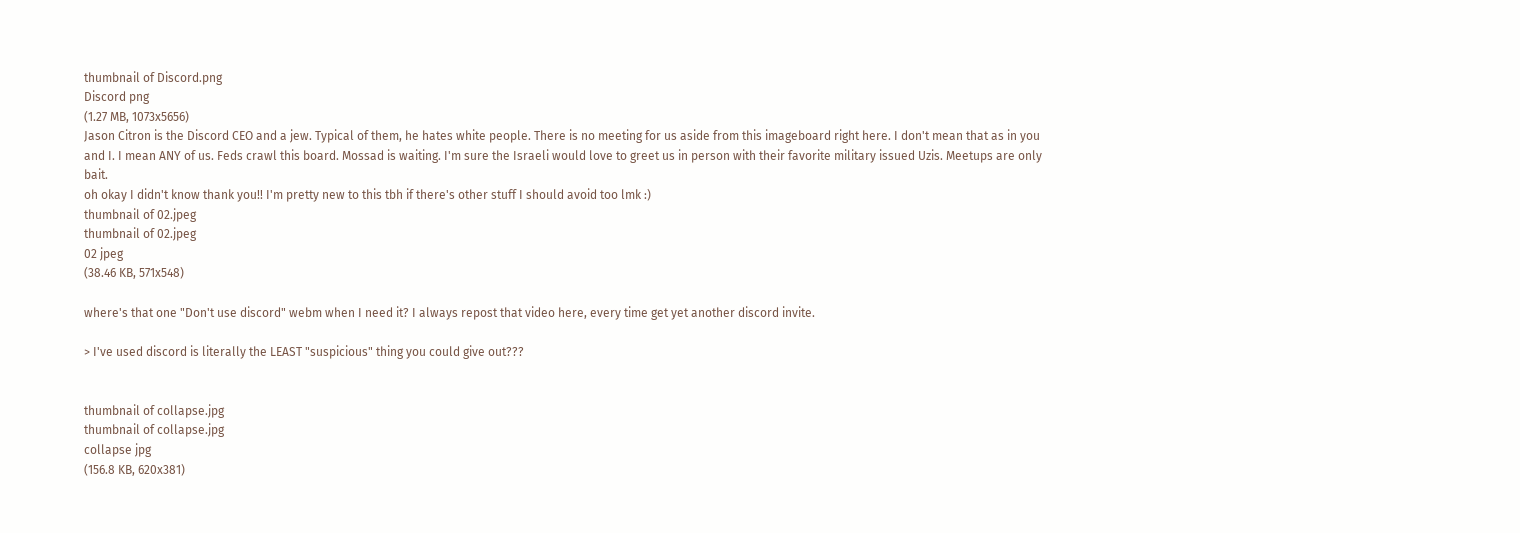thumbnail of Discord.png
Discord png
(1.27 MB, 1073x5656)
Jason Citron is the Discord CEO and a jew. Typical of them, he hates white people. There is no meeting for us aside from this imageboard right here. I don't mean that as in you and I. I mean ANY of us. Feds crawl this board. Mossad is waiting. I'm sure the Israeli would love to greet us in person with their favorite military issued Uzis. Meetups are only bait.
oh okay I didn't know thank you!! I'm pretty new to this tbh if there's other stuff I should avoid too lmk :)
thumbnail of 02.jpeg
thumbnail of 02.jpeg
02 jpeg
(38.46 KB, 571x548)

where's that one "Don't use discord" webm when I need it? I always repost that video here, every time get yet another discord invite.

> I've used discord is literally the LEAST "suspicious" thing you could give out???


thumbnail of collapse.jpg
thumbnail of collapse.jpg
collapse jpg
(156.8 KB, 620x381)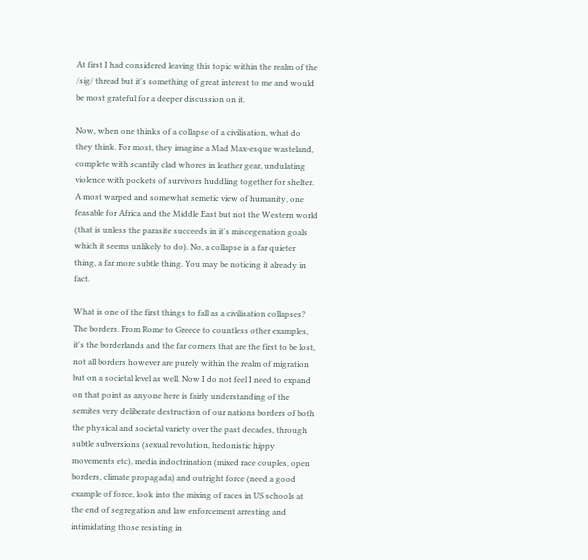At first I had considered leaving this topic within the realm of the /sig/ thread but it's something of great interest to me and would be most grateful for a deeper discussion on it.

Now, when one thinks of a collapse of a civilisation, what do they think. For most, they imagine a Mad Max-esque wasteland, complete with scantily clad whores in leather gear, undulating violence with pockets of survivors huddling together for shelter. A most warped and somewhat semetic view of humanity, one feasable for Africa and the Middle East but not the Western world (that is unless the parasite succeeds in it's miscegenation goals which it seems unlikely to do). No, a collapse is a far quieter thing, a far more subtle thing. You may be noticing it already in fact.

What is one of the first things to fall as a civilisation collapses? The borders. From Rome to Greece to countless other examples, it's the borderlands and the far corners that are the first to be lost, not all borders however are purely within the realm of migration but on a societal level as well. Now I do not feel I need to expand on that point as anyone here is fairly understanding of the semites very deliberate destruction of our nations borders of both the physical and societal variety over the past decades, through subtle subversions (sexual revolution, hedonistic hippy movements etc), media indoctrination (mixed race couples, open borders, climate propagada) and outright force (need a good example of force, look into the mixing of races in US schools at the end of segregation and law enforcement arresting and intimidating those resisting in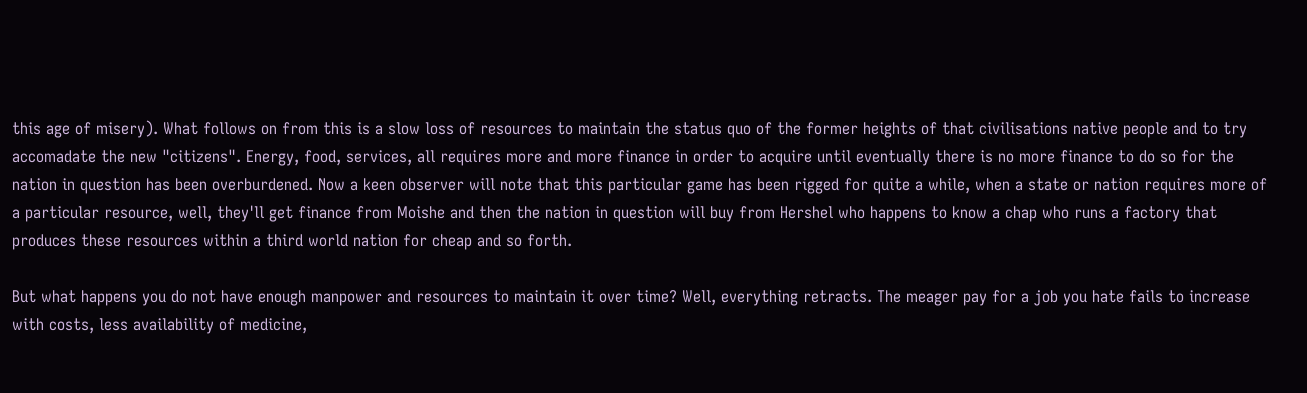this age of misery). What follows on from this is a slow loss of resources to maintain the status quo of the former heights of that civilisations native people and to try accomadate the new "citizens". Energy, food, services, all requires more and more finance in order to acquire until eventually there is no more finance to do so for the nation in question has been overburdened. Now a keen observer will note that this particular game has been rigged for quite a while, when a state or nation requires more of a particular resource, well, they'll get finance from Moishe and then the nation in question will buy from Hershel who happens to know a chap who runs a factory that produces these resources within a third world nation for cheap and so forth.

But what happens you do not have enough manpower and resources to maintain it over time? Well, everything retracts. The meager pay for a job you hate fails to increase with costs, less availability of medicine,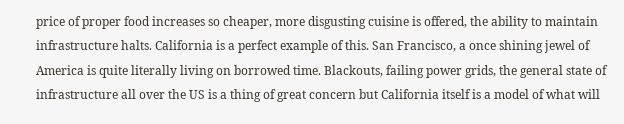price of proper food increases so cheaper, more disgusting cuisine is offered, the ability to maintain infrastructure halts. California is a perfect example of this. San Francisco, a once shining jewel of America is quite literally living on borrowed time. Blackouts, failing power grids, the general state of infrastructure all over the US is a thing of great concern but California itself is a model of what will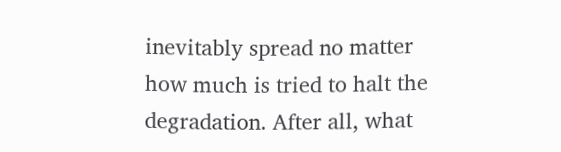inevitably spread no matter how much is tried to halt the degradation. After all, what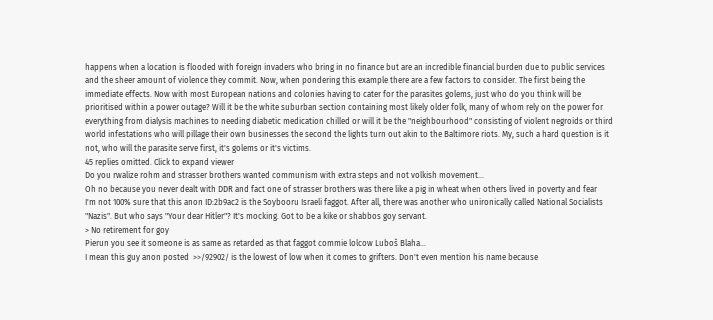happens when a location is flooded with foreign invaders who bring in no finance but are an incredible financial burden due to public services and the sheer amount of violence they commit. Now, when pondering this example there are a few factors to consider. The first being the immediate effects. Now with most European nations and colonies having to cater for the parasites golems, just who do you think will be prioritised within a power outage? Will it be the white suburban section containing most likely older folk, many of whom rely on the power for everything from dialysis machines to needing diabetic medication chilled or will it be the "neighbourhood" consisting of violent negroids or third world infestations who will pillage their own businesses the second the lights turn out akin to the Baltimore riots. My, such a hard question is it not, who will the parasite serve first, it's golems or it's victims.
45 replies omitted. Click to expand viewer
Do you rwalize rohm and strasser brothers wanted communism with extra steps and not volkish movement...
Oh no because you never dealt with DDR and fact one of strasser brothers was there like a pig in wheat when others lived in poverty and fear
I'm not 100% sure that this anon ID:2b9ac2 is the Soybooru Israeli faggot. After all, there was another who unironically called National Socialists "Nazis". But who says "Your dear Hitler"? It's mocking. Got to be a kike or shabbos goy servant.
> No retirement for goy
Pierun you see it someone is as same as retarded as that faggot commie lolcow Luboš Blaha...
I mean this guy anon posted  >>/92902/ is the lowest of low when it comes to grifters. Don't even mention his name because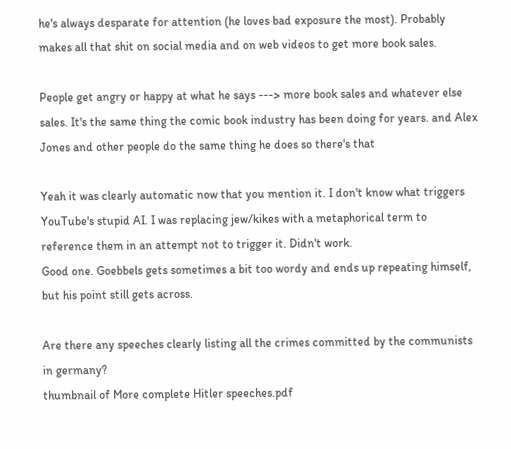he's always desparate for attention (he loves bad exposure the most). Probably makes all that shit on social media and on web videos to get more book sales.

People get angry or happy at what he says ---> more book sales and whatever else sales. It's the same thing the comic book industry has been doing for years. and Alex Jones and other people do the same thing he does so there's that

Yeah it was clearly automatic now that you mention it. I don't know what triggers YouTube's stupid AI. I was replacing jew/kikes with a metaphorical term to reference them in an attempt not to trigger it. Didn't work.
Good one. Goebbels gets sometimes a bit too wordy and ends up repeating himself, but his point still gets across.

Are there any speeches clearly listing all the crimes committed by the communists in germany?
thumbnail of More complete Hitler speeches.pdf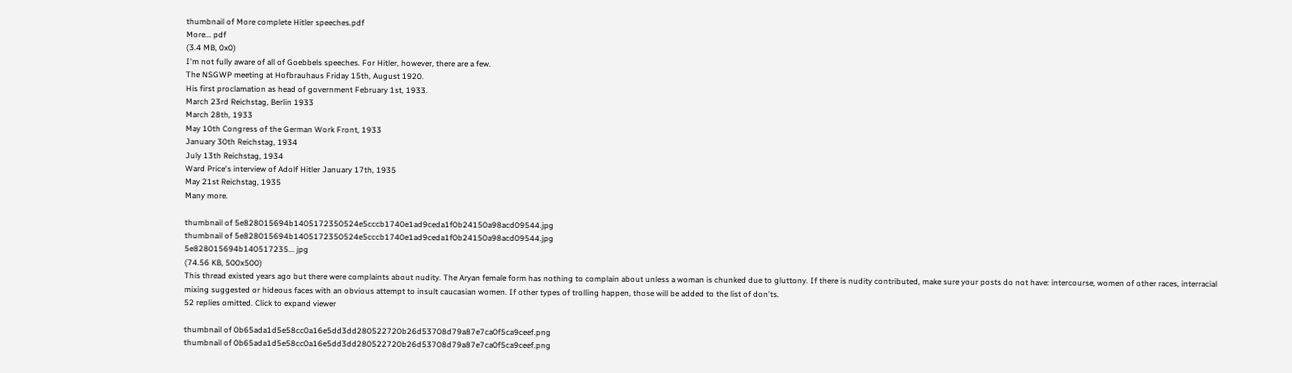thumbnail of More complete Hitler speeches.pdf
More... pdf
(3.4 MB, 0x0)
I'm not fully aware of all of Goebbels speeches. For Hitler, however, there are a few.
The NSGWP meeting at Hofbrauhaus Friday 15th, August 1920.
His first proclamation as head of government February 1st, 1933.
March 23rd Reichstag, Berlin 1933
March 28th, 1933
May 10th Congress of the German Work Front, 1933
January 30th Reichstag, 1934
July 13th Reichstag, 1934
Ward Price's interview of Adolf Hitler January 17th, 1935
May 21st Reichstag, 1935
Many more.

thumbnail of 5e828015694b1405172350524e5cccb1740e1ad9ceda1f0b24150a98acd09544.jpg
thumbnail of 5e828015694b1405172350524e5cccb1740e1ad9ceda1f0b24150a98acd09544.jpg
5e828015694b140517235... jpg
(74.56 KB, 500x500)
This thread existed years ago but there were complaints about nudity. The Aryan female form has nothing to complain about unless a woman is chunked due to gluttony. If there is nudity contributed, make sure your posts do not have: intercourse, women of other races, interracial mixing suggested or hideous faces with an obvious attempt to insult caucasian women. If other types of trolling happen, those will be added to the list of don'ts.
52 replies omitted. Click to expand viewer

thumbnail of 0b65ada1d5e58cc0a16e5dd3dd280522720b26d53708d79a87e7ca0f5ca9ceef.png
thumbnail of 0b65ada1d5e58cc0a16e5dd3dd280522720b26d53708d79a87e7ca0f5ca9ceef.png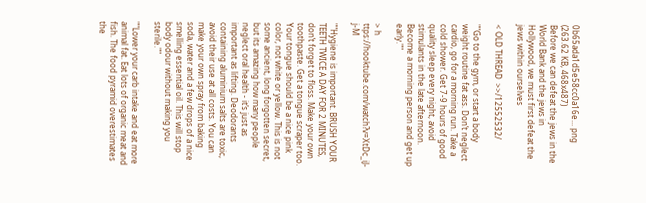0b65ada1d5e58cc0a16e... png
(263.62 KB, 468x487)
Before we can defeat the jews in the World Bank and the jews in Hollywood, we must first defeat the jews within ourselves

< OLD THREAD  >>/12552532/

""Go to the gym, or start a body weight routine fat ass. Don’t neglect cardio, go for a morning run. Take a cold shower. Get 7-9 hours of good quality sleep every night, avoid stimulants in the late afternoon. Become a morning person and get up early.""

> h ttps://hooktube.com/watch?v=XtDc_iJ-j-M

""Hygiene is important. BRUSH YOUR TEETH TWICE A DAY FOR 2 MINUTES, don’t forget to floss. Make your own toothpaste. Get a tongue scraper too. Your tongue should be a nice pink color, not white or yellow. This is not some ancient, long forgotten secret, but its amazing how many people neglect oral health - it’s just as important as lifting. Deodorants containing aluminium salts are toxic, avoid their use at all costs. You can make your own spray from baking soda, water and a few drops of a nice smelling essential oil. This will stop body odour without making you sterile.""

""Lower your carb intake and eat more animal fat. Eat lots of organic meat and fish. The food pyramid overestimates the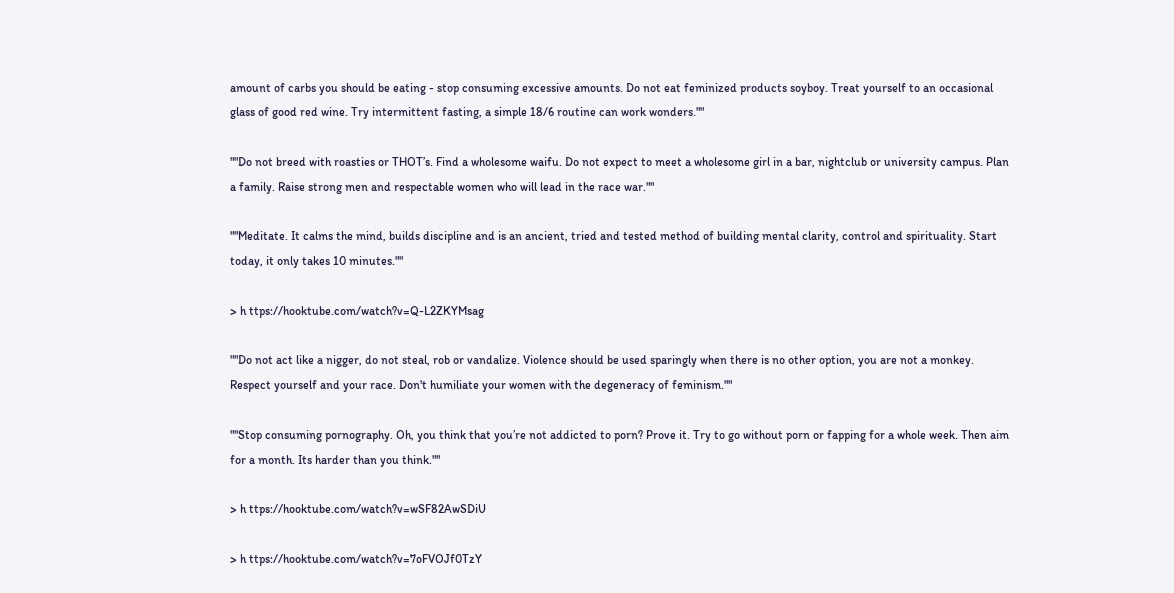amount of carbs you should be eating - stop consuming excessive amounts. Do not eat feminized products soyboy. Treat yourself to an occasional glass of good red wine. Try intermittent fasting, a simple 18/6 routine can work wonders.""

""Do not breed with roasties or THOT’s. Find a wholesome waifu. Do not expect to meet a wholesome girl in a bar, nightclub or university campus. Plan a family. Raise strong men and respectable women who will lead in the race war.""

""Meditate. It calms the mind, builds discipline and is an ancient, tried and tested method of building mental clarity, control and spirituality. Start today, it only takes 10 minutes.""

> h ttps://hooktube.com/watch?v=Q-L2ZKYMsag

""Do not act like a nigger, do not steal, rob or vandalize. Violence should be used sparingly when there is no other option, you are not a monkey. Respect yourself and your race. Don't humiliate your women with the degeneracy of feminism.""

""Stop consuming pornography. Oh, you think that you’re not addicted to porn? Prove it. Try to go without porn or fapping for a whole week. Then aim for a month. Its harder than you think.""

> h ttps://hooktube.com/watch?v=wSF82AwSDiU

> h ttps://hooktube.com/watch?v=7oFVOJf0TzY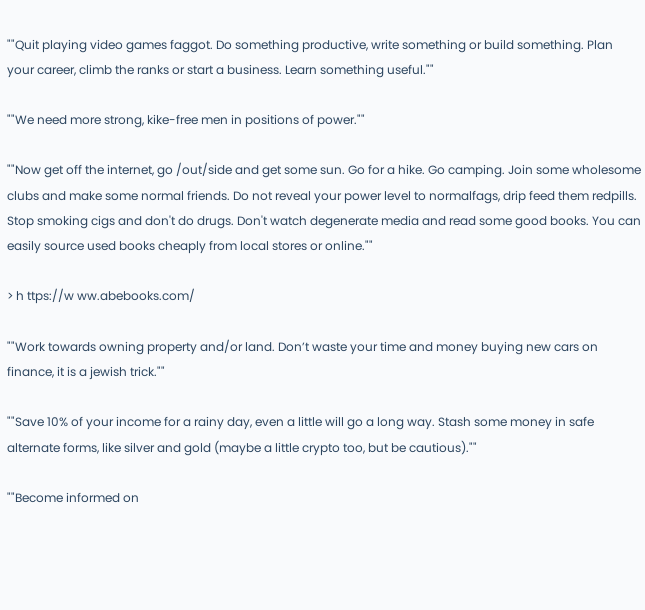""Quit playing video games faggot. Do something productive, write something or build something. Plan your career, climb the ranks or start a business. Learn something useful.""

""We need more strong, kike-free men in positions of power.""

""Now get off the internet, go /out/side and get some sun. Go for a hike. Go camping. Join some wholesome clubs and make some normal friends. Do not reveal your power level to normalfags, drip feed them redpills. Stop smoking cigs and don't do drugs. Don't watch degenerate media and read some good books. You can easily source used books cheaply from local stores or online.""

> h ttps://w ww.abebooks.com/

""Work towards owning property and/or land. Don’t waste your time and money buying new cars on finance, it is a jewish trick.""

""Save 10% of your income for a rainy day, even a little will go a long way. Stash some money in safe alternate forms, like silver and gold (maybe a little crypto too, but be cautious).""

""Become informed on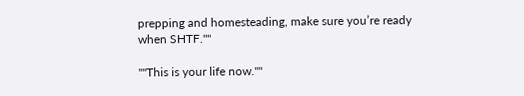prepping and homesteading, make sure you’re ready when SHTF.""

""This is your life now.""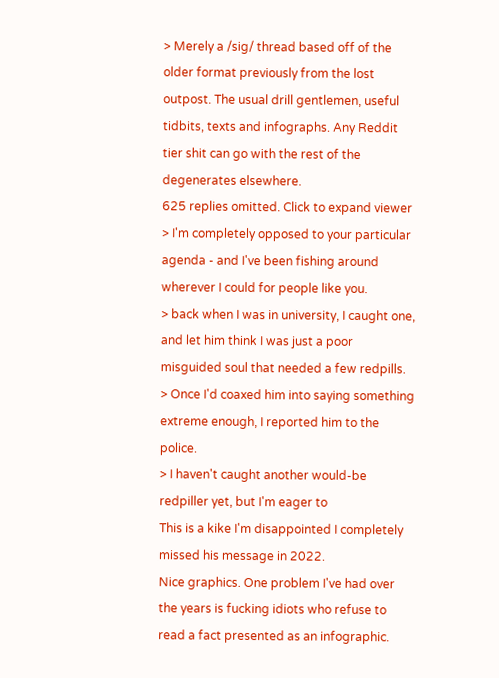> Merely a /sig/ thread based off of the older format previously from the lost outpost. The usual drill gentlemen, useful tidbits, texts and infographs. Any Reddit tier shit can go with the rest of the degenerates elsewhere.
625 replies omitted. Click to expand viewer
> I'm completely opposed to your particular agenda - and I've been fishing around wherever I could for people like you.
> back when I was in university, I caught one, and let him think I was just a poor misguided soul that needed a few redpills.
> Once I'd coaxed him into saying something extreme enough, I reported him to the police.
> I haven't caught another would-be redpiller yet, but I'm eager to
This is a kike I'm disappointed I completely missed his message in 2022.
Nice graphics. One problem I've had over the years is fucking idiots who refuse to read a fact presented as an infographic.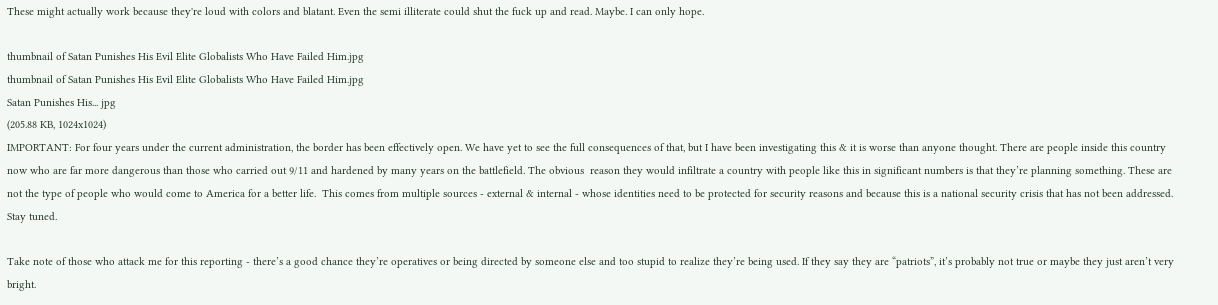These might actually work because they're loud with colors and blatant. Even the semi illiterate could shut the fuck up and read. Maybe. I can only hope.

thumbnail of Satan Punishes His Evil Elite Globalists Who Have Failed Him.jpg
thumbnail of Satan Punishes His Evil Elite Globalists Who Have Failed Him.jpg
Satan Punishes His... jpg
(205.88 KB, 1024x1024)
IMPORTANT: For four years under the current administration, the border has been effectively open. We have yet to see the full consequences of that, but I have been investigating this & it is worse than anyone thought. There are people inside this country now who are far more dangerous than those who carried out 9/11 and hardened by many years on the battlefield. The obvious  reason they would infiltrate a country with people like this in significant numbers is that they’re planning something. These are not the type of people who would come to America for a better life.  This comes from multiple sources - external & internal - whose identities need to be protected for security reasons and because this is a national security crisis that has not been addressed. Stay tuned.

Take note of those who attack me for this reporting - there’s a good chance they’re operatives or being directed by someone else and too stupid to realize they’re being used. If they say they are “patriots”, it’s probably not true or maybe they just aren’t very bright.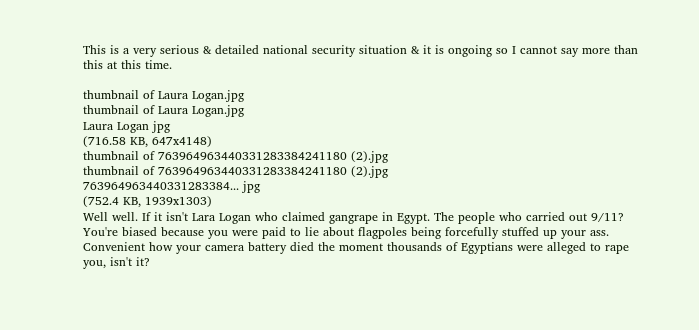This is a very serious & detailed national security situation & it is ongoing so I cannot say more than this at this time.

thumbnail of Laura Logan.jpg
thumbnail of Laura Logan.jpg
Laura Logan jpg
(716.58 KB, 647x4148)
thumbnail of 763964963440331283384241180 (2).jpg
thumbnail of 763964963440331283384241180 (2).jpg
763964963440331283384... jpg
(752.4 KB, 1939x1303)
Well well. If it isn't Lara Logan who claimed gangrape in Egypt. The people who carried out 9/11? You're biased because you were paid to lie about flagpoles being forcefully stuffed up your ass. Convenient how your camera battery died the moment thousands of Egyptians were alleged to rape you, isn't it?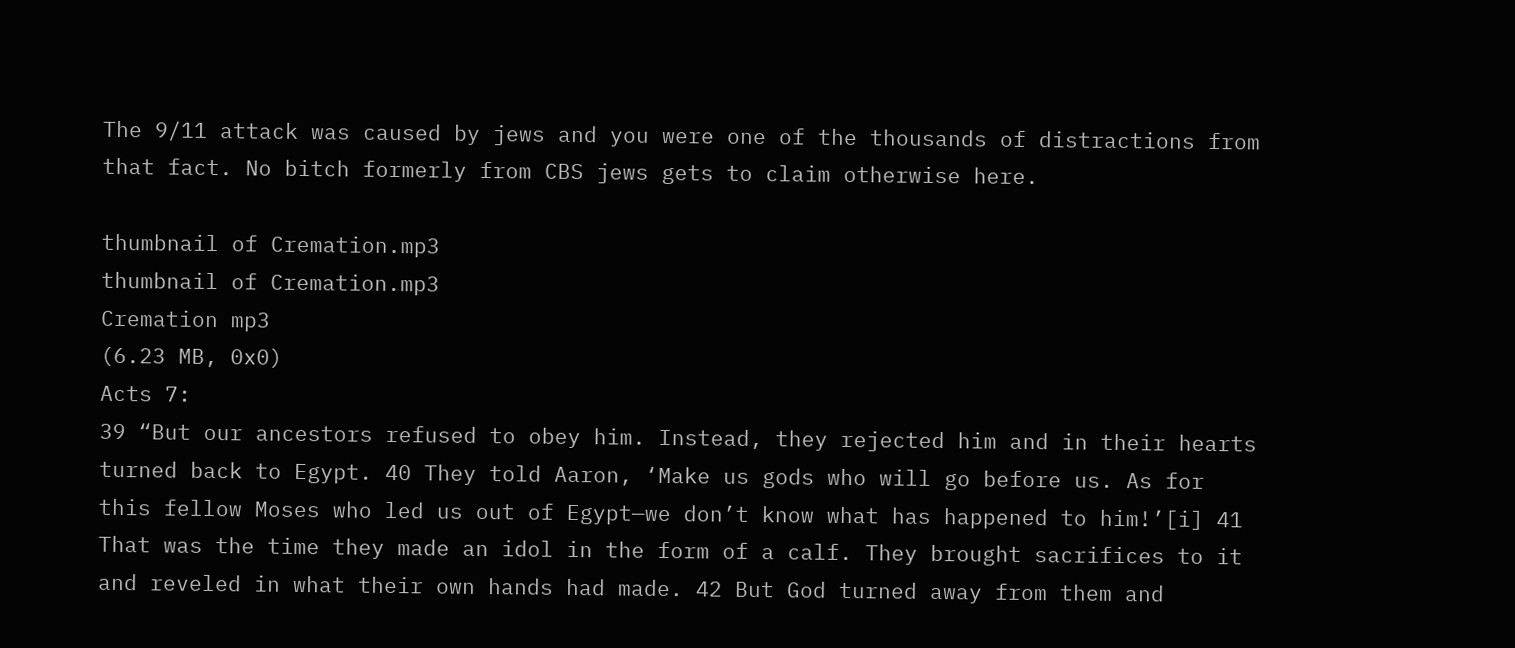The 9/11 attack was caused by jews and you were one of the thousands of distractions from that fact. No bitch formerly from CBS jews gets to claim otherwise here.

thumbnail of Cremation.mp3
thumbnail of Cremation.mp3
Cremation mp3
(6.23 MB, 0x0)
Acts 7:
39 “But our ancestors refused to obey him. Instead, they rejected him and in their hearts turned back to Egypt. 40 They told Aaron, ‘Make us gods who will go before us. As for this fellow Moses who led us out of Egypt—we don’t know what has happened to him!’[i] 41 That was the time they made an idol in the form of a calf. They brought sacrifices to it and reveled in what their own hands had made. 42 But God turned away from them and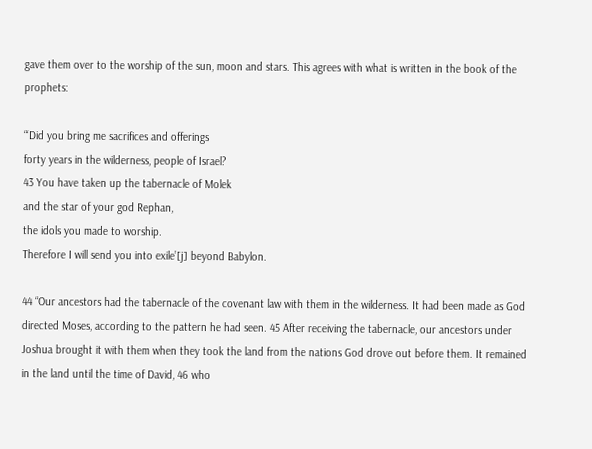gave them over to the worship of the sun, moon and stars. This agrees with what is written in the book of the prophets:

“‘Did you bring me sacrifices and offerings
forty years in the wilderness, people of Israel?
43 You have taken up the tabernacle of Molek
and the star of your god Rephan,
the idols you made to worship.
Therefore I will send you into exile’[j] beyond Babylon.

44 “Our ancestors had the tabernacle of the covenant law with them in the wilderness. It had been made as God directed Moses, according to the pattern he had seen. 45 After receiving the tabernacle, our ancestors under Joshua brought it with them when they took the land from the nations God drove out before them. It remained in the land until the time of David, 46 who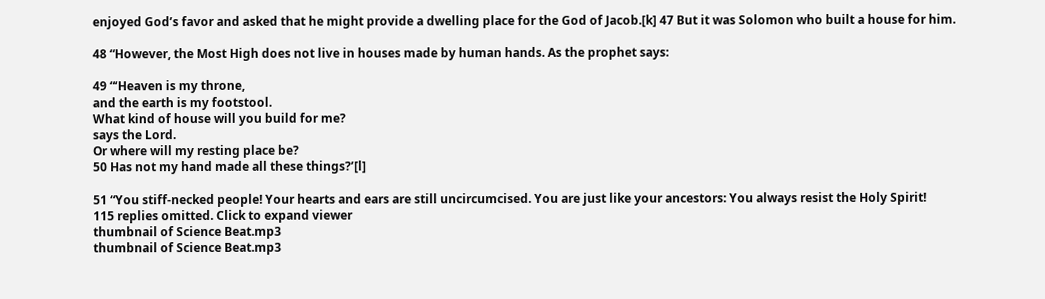enjoyed God’s favor and asked that he might provide a dwelling place for the God of Jacob.[k] 47 But it was Solomon who built a house for him.

48 “However, the Most High does not live in houses made by human hands. As the prophet says:

49 “‘Heaven is my throne,
and the earth is my footstool.
What kind of house will you build for me?
says the Lord.
Or where will my resting place be?
50 Has not my hand made all these things?’[l]

51 “You stiff-necked people! Your hearts and ears are still uncircumcised. You are just like your ancestors: You always resist the Holy Spirit!
115 replies omitted. Click to expand viewer
thumbnail of Science Beat.mp3
thumbnail of Science Beat.mp3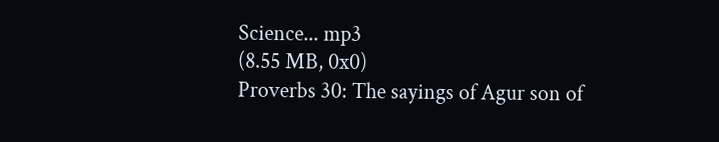Science... mp3
(8.55 MB, 0x0)
Proverbs 30: The sayings of Agur son of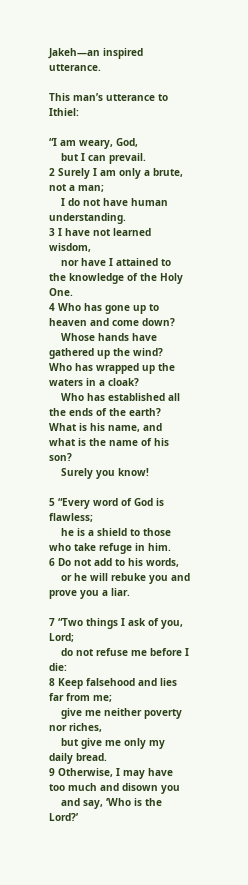Jakeh—an inspired utterance.

This man’s utterance to Ithiel:

“I am weary, God,
    but I can prevail.
2 Surely I am only a brute, not a man;
    I do not have human understanding.
3 I have not learned wisdom,
    nor have I attained to the knowledge of the Holy One.
4 Who has gone up to heaven and come down?
    Whose hands have gathered up the wind?
Who has wrapped up the waters in a cloak?
    Who has established all the ends of the earth?
What is his name, and what is the name of his son?
    Surely you know!

5 “Every word of God is flawless;
    he is a shield to those who take refuge in him.
6 Do not add to his words,
    or he will rebuke you and prove you a liar.

7 “Two things I ask of you, Lord;
    do not refuse me before I die:
8 Keep falsehood and lies far from me;
    give me neither poverty nor riches,
    but give me only my daily bread.
9 Otherwise, I may have too much and disown you
    and say, ‘Who is the Lord?’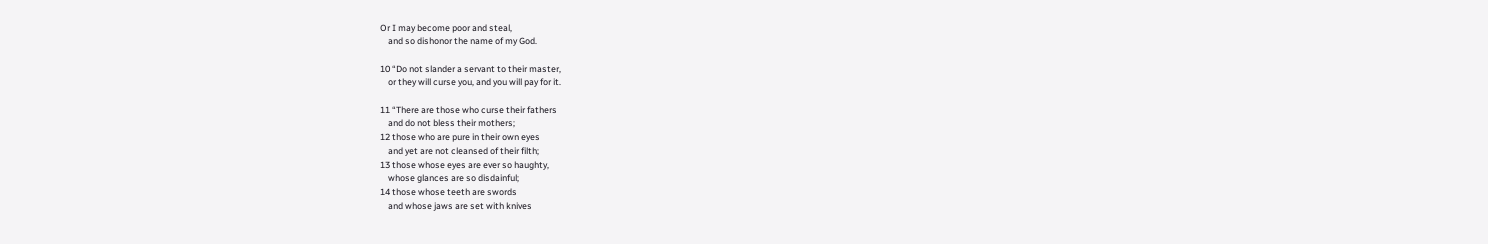Or I may become poor and steal,
    and so dishonor the name of my God.

10 “Do not slander a servant to their master,
    or they will curse you, and you will pay for it.

11 “There are those who curse their fathers
    and do not bless their mothers;
12 those who are pure in their own eyes
    and yet are not cleansed of their filth;
13 those whose eyes are ever so haughty,
    whose glances are so disdainful;
14 those whose teeth are swords
    and whose jaws are set with knives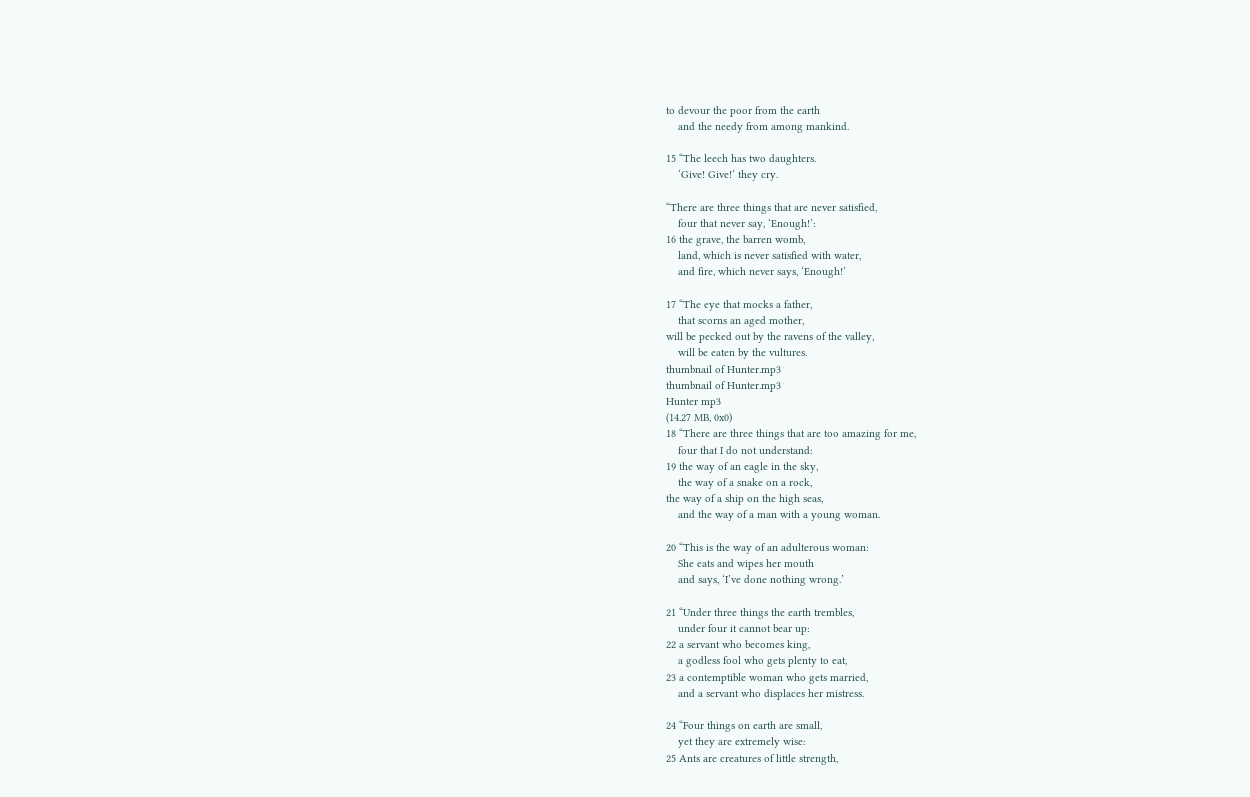to devour the poor from the earth
    and the needy from among mankind.

15 “The leech has two daughters.
    ‘Give! Give!’ they cry.

“There are three things that are never satisfied,
    four that never say, ‘Enough!’:
16 the grave, the barren womb,
    land, which is never satisfied with water,
    and fire, which never says, ‘Enough!’

17 “The eye that mocks a father,
    that scorns an aged mother,
will be pecked out by the ravens of the valley,
    will be eaten by the vultures.
thumbnail of Hunter.mp3
thumbnail of Hunter.mp3
Hunter mp3
(14.27 MB, 0x0)
18 “There are three things that are too amazing for me,
    four that I do not understand:
19 the way of an eagle in the sky,
    the way of a snake on a rock,
the way of a ship on the high seas,
    and the way of a man with a young woman.

20 “This is the way of an adulterous woman:
    She eats and wipes her mouth
    and says, ‘I’ve done nothing wrong.’

21 “Under three things the earth trembles,
    under four it cannot bear up:
22 a servant who becomes king,
    a godless fool who gets plenty to eat,
23 a contemptible woman who gets married,
    and a servant who displaces her mistress.

24 “Four things on earth are small,
    yet they are extremely wise:
25 Ants are creatures of little strength,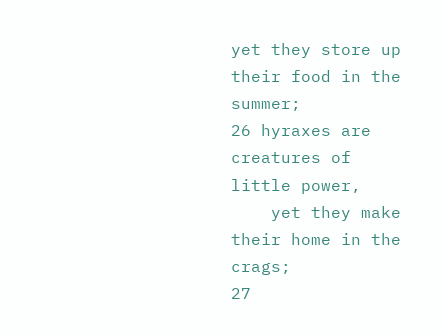yet they store up their food in the summer;
26 hyraxes are creatures of little power,
    yet they make their home in the crags;
27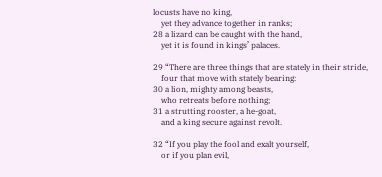locusts have no king,
    yet they advance together in ranks;
28 a lizard can be caught with the hand,
    yet it is found in kings’ palaces.

29 “There are three things that are stately in their stride,
    four that move with stately bearing:
30 a lion, mighty among beasts,
    who retreats before nothing;
31 a strutting rooster, a he-goat,
    and a king secure against revolt.

32 “If you play the fool and exalt yourself,
    or if you plan evil,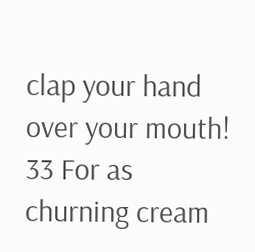clap your hand over your mouth!
33 For as churning cream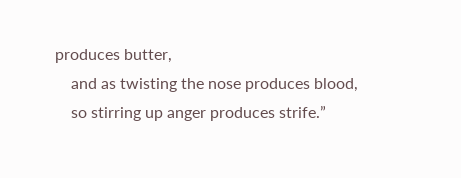produces butter,
    and as twisting the nose produces blood,
    so stirring up anger produces strife.”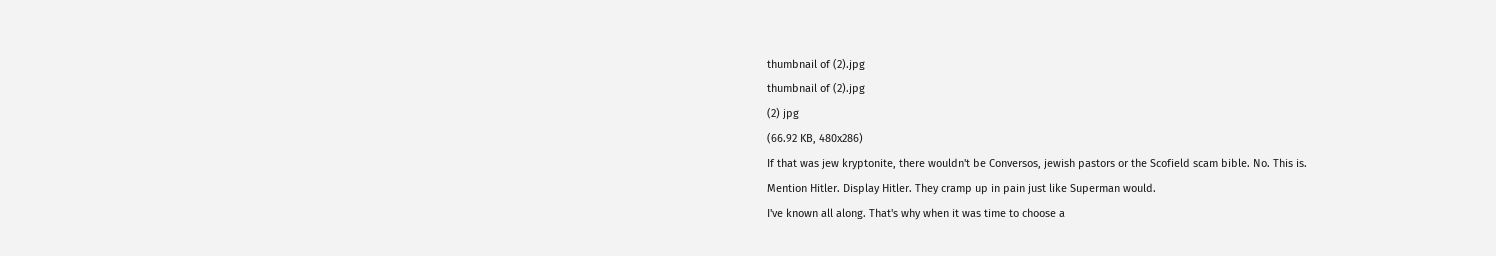thumbnail of (2).jpg
thumbnail of (2).jpg
(2) jpg
(66.92 KB, 480x286)
If that was jew kryptonite, there wouldn't be Conversos, jewish pastors or the Scofield scam bible. No. This is.
Mention Hitler. Display Hitler. They cramp up in pain just like Superman would.
I've known all along. That's why when it was time to choose a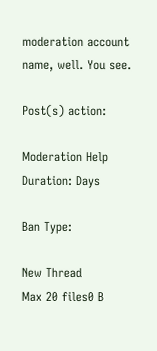moderation account name, well. You see.

Post(s) action:

Moderation Help
Duration: Days

Ban Type:

New Thread
Max 20 files0 B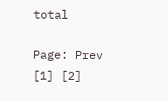total

Page: Prev [1] [2]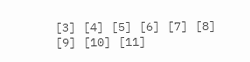[3] [4] [5] [6] [7] [8] [9] [10] [11]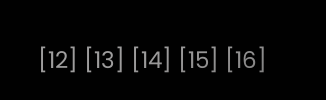[12] [13] [14] [15] [16]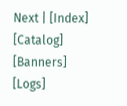Next | [Index] [Catalog] [Banners] [Logs]